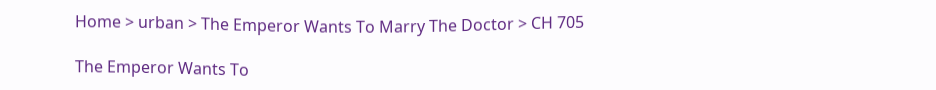Home > urban > The Emperor Wants To Marry The Doctor > CH 705

The Emperor Wants To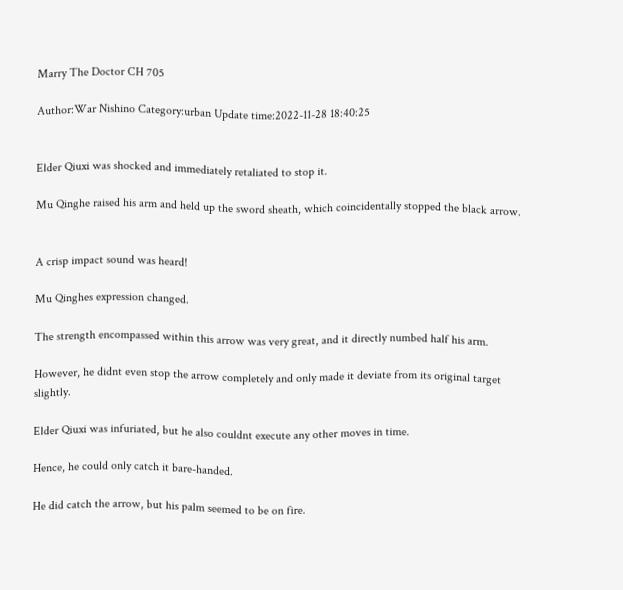Marry The Doctor CH 705

Author:War Nishino Category:urban Update time:2022-11-28 18:40:25


Elder Qiuxi was shocked and immediately retaliated to stop it.

Mu Qinghe raised his arm and held up the sword sheath, which coincidentally stopped the black arrow.


A crisp impact sound was heard!

Mu Qinghes expression changed.

The strength encompassed within this arrow was very great, and it directly numbed half his arm.

However, he didnt even stop the arrow completely and only made it deviate from its original target slightly.

Elder Qiuxi was infuriated, but he also couldnt execute any other moves in time.

Hence, he could only catch it bare-handed.

He did catch the arrow, but his palm seemed to be on fire.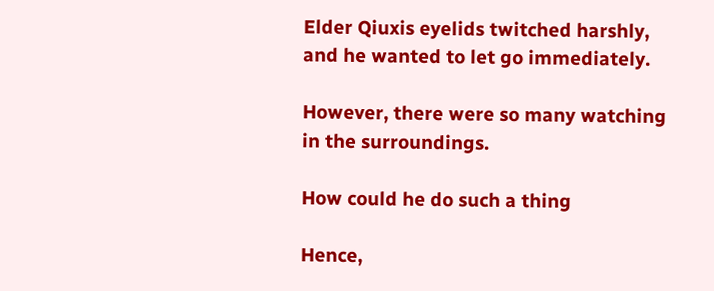Elder Qiuxis eyelids twitched harshly, and he wanted to let go immediately.

However, there were so many watching in the surroundings.

How could he do such a thing

Hence,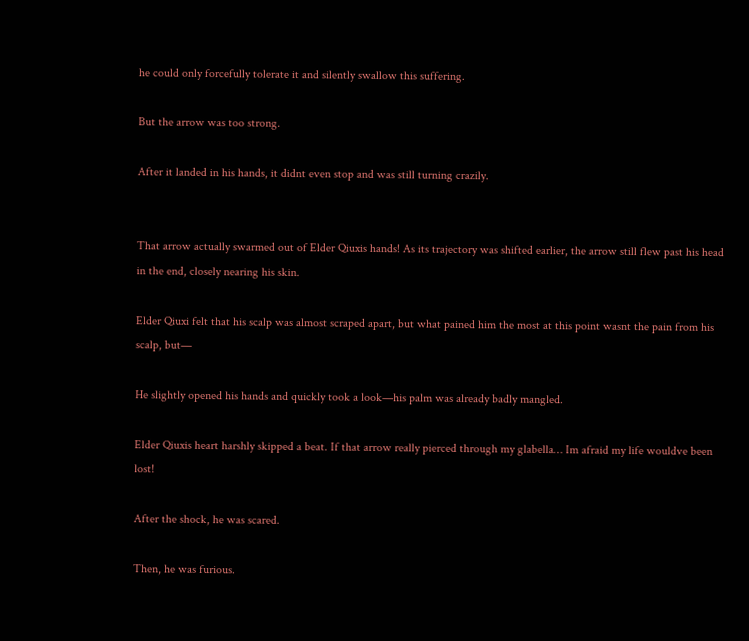he could only forcefully tolerate it and silently swallow this suffering.

But the arrow was too strong.

After it landed in his hands, it didnt even stop and was still turning crazily.


That arrow actually swarmed out of Elder Qiuxis hands! As its trajectory was shifted earlier, the arrow still flew past his head in the end, closely nearing his skin.

Elder Qiuxi felt that his scalp was almost scraped apart, but what pained him the most at this point wasnt the pain from his scalp, but—

He slightly opened his hands and quickly took a look—his palm was already badly mangled.

Elder Qiuxis heart harshly skipped a beat. If that arrow really pierced through my glabella… Im afraid my life wouldve been lost!

After the shock, he was scared.

Then, he was furious.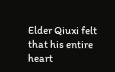Elder Qiuxi felt that his entire heart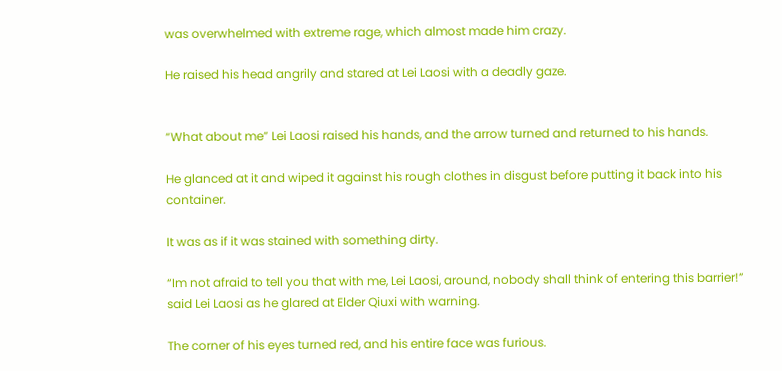was overwhelmed with extreme rage, which almost made him crazy.

He raised his head angrily and stared at Lei Laosi with a deadly gaze.


“What about me” Lei Laosi raised his hands, and the arrow turned and returned to his hands.

He glanced at it and wiped it against his rough clothes in disgust before putting it back into his container.

It was as if it was stained with something dirty.

“Im not afraid to tell you that with me, Lei Laosi, around, nobody shall think of entering this barrier!” said Lei Laosi as he glared at Elder Qiuxi with warning.

The corner of his eyes turned red, and his entire face was furious.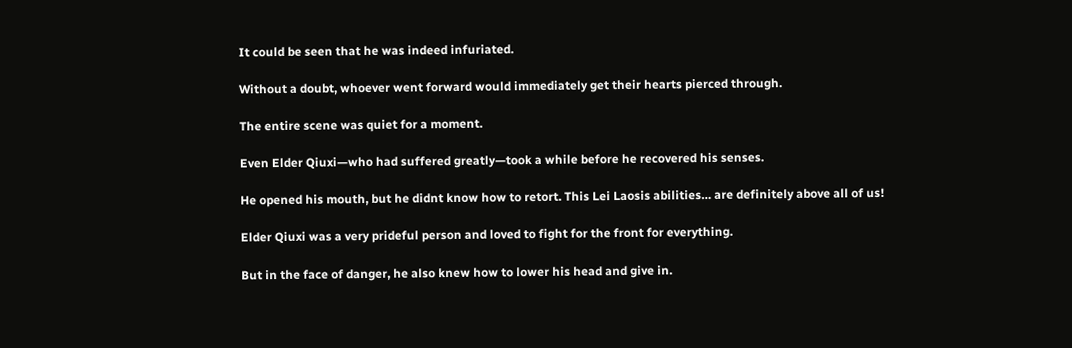It could be seen that he was indeed infuriated.

Without a doubt, whoever went forward would immediately get their hearts pierced through.

The entire scene was quiet for a moment.

Even Elder Qiuxi—who had suffered greatly—took a while before he recovered his senses.

He opened his mouth, but he didnt know how to retort. This Lei Laosis abilities… are definitely above all of us!

Elder Qiuxi was a very prideful person and loved to fight for the front for everything.

But in the face of danger, he also knew how to lower his head and give in.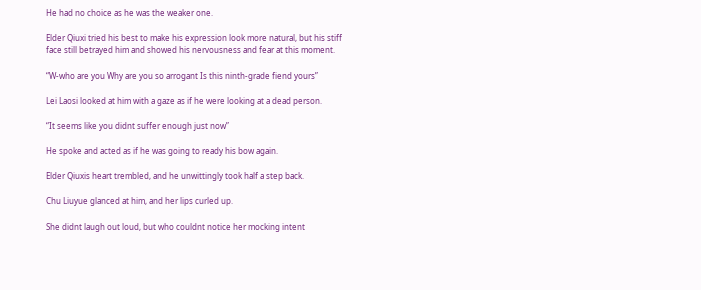He had no choice as he was the weaker one.

Elder Qiuxi tried his best to make his expression look more natural, but his stiff face still betrayed him and showed his nervousness and fear at this moment.

“W-who are you Why are you so arrogant Is this ninth-grade fiend yours”

Lei Laosi looked at him with a gaze as if he were looking at a dead person.

“It seems like you didnt suffer enough just now”

He spoke and acted as if he was going to ready his bow again.

Elder Qiuxis heart trembled, and he unwittingly took half a step back.

Chu Liuyue glanced at him, and her lips curled up.

She didnt laugh out loud, but who couldnt notice her mocking intent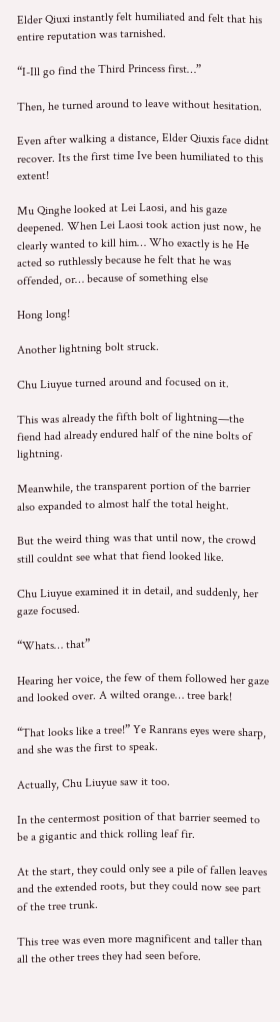Elder Qiuxi instantly felt humiliated and felt that his entire reputation was tarnished.

“I-Ill go find the Third Princess first…”

Then, he turned around to leave without hesitation.

Even after walking a distance, Elder Qiuxis face didnt recover. Its the first time Ive been humiliated to this extent!

Mu Qinghe looked at Lei Laosi, and his gaze deepened. When Lei Laosi took action just now, he clearly wanted to kill him… Who exactly is he He acted so ruthlessly because he felt that he was offended, or… because of something else

Hong long!

Another lightning bolt struck.

Chu Liuyue turned around and focused on it.

This was already the fifth bolt of lightning—the fiend had already endured half of the nine bolts of lightning.

Meanwhile, the transparent portion of the barrier also expanded to almost half the total height.

But the weird thing was that until now, the crowd still couldnt see what that fiend looked like.

Chu Liuyue examined it in detail, and suddenly, her gaze focused.

“Whats… that”

Hearing her voice, the few of them followed her gaze and looked over. A wilted orange… tree bark!

“That looks like a tree!” Ye Ranrans eyes were sharp, and she was the first to speak.

Actually, Chu Liuyue saw it too.

In the centermost position of that barrier seemed to be a gigantic and thick rolling leaf fir.

At the start, they could only see a pile of fallen leaves and the extended roots, but they could now see part of the tree trunk.

This tree was even more magnificent and taller than all the other trees they had seen before.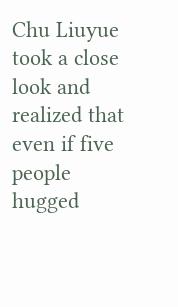Chu Liuyue took a close look and realized that even if five people hugged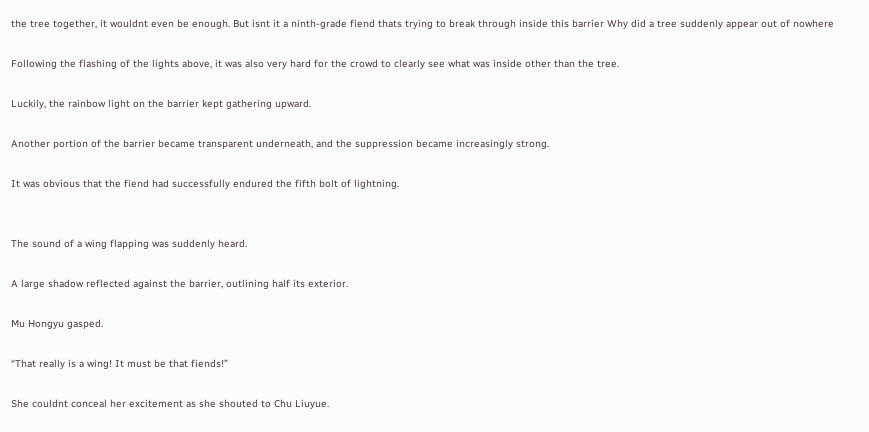the tree together, it wouldnt even be enough. But isnt it a ninth-grade fiend thats trying to break through inside this barrier Why did a tree suddenly appear out of nowhere

Following the flashing of the lights above, it was also very hard for the crowd to clearly see what was inside other than the tree.

Luckily, the rainbow light on the barrier kept gathering upward.

Another portion of the barrier became transparent underneath, and the suppression became increasingly strong.

It was obvious that the fiend had successfully endured the fifth bolt of lightning.


The sound of a wing flapping was suddenly heard.

A large shadow reflected against the barrier, outlining half its exterior.

Mu Hongyu gasped.

“That really is a wing! It must be that fiends!”

She couldnt conceal her excitement as she shouted to Chu Liuyue.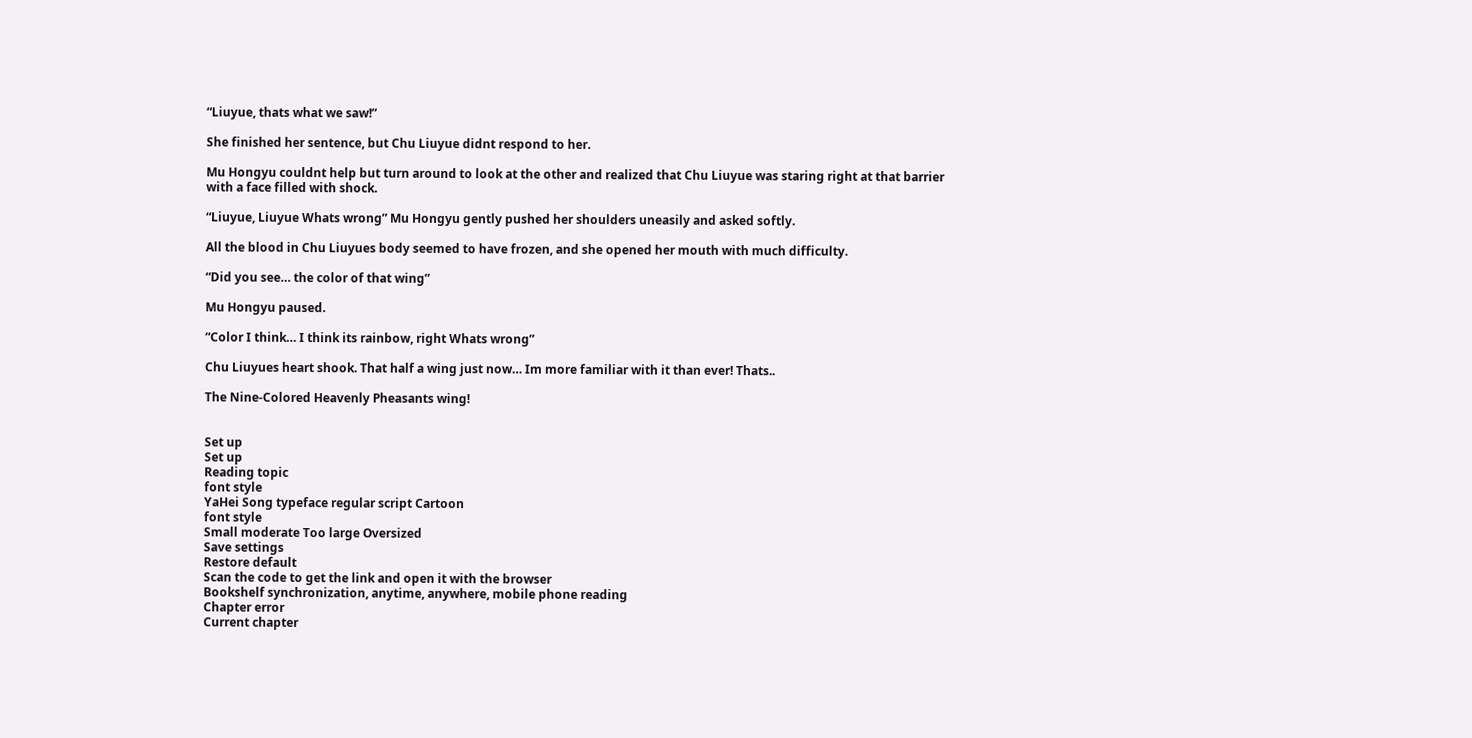“Liuyue, thats what we saw!”

She finished her sentence, but Chu Liuyue didnt respond to her.

Mu Hongyu couldnt help but turn around to look at the other and realized that Chu Liuyue was staring right at that barrier with a face filled with shock.

“Liuyue, Liuyue Whats wrong” Mu Hongyu gently pushed her shoulders uneasily and asked softly.

All the blood in Chu Liuyues body seemed to have frozen, and she opened her mouth with much difficulty.

“Did you see… the color of that wing”

Mu Hongyu paused.

“Color I think… I think its rainbow, right Whats wrong”

Chu Liuyues heart shook. That half a wing just now… Im more familiar with it than ever! Thats..

The Nine-Colored Heavenly Pheasants wing!


Set up
Set up
Reading topic
font style
YaHei Song typeface regular script Cartoon
font style
Small moderate Too large Oversized
Save settings
Restore default
Scan the code to get the link and open it with the browser
Bookshelf synchronization, anytime, anywhere, mobile phone reading
Chapter error
Current chapter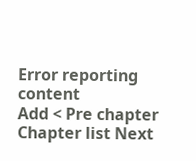Error reporting content
Add < Pre chapter Chapter list Next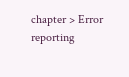chapter > Error reporting